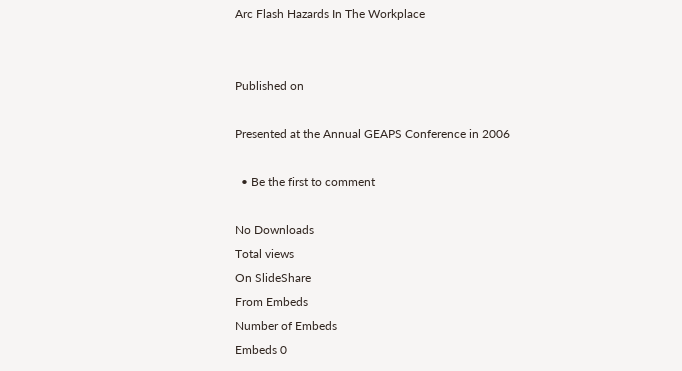Arc Flash Hazards In The Workplace


Published on

Presented at the Annual GEAPS Conference in 2006

  • Be the first to comment

No Downloads
Total views
On SlideShare
From Embeds
Number of Embeds
Embeds 0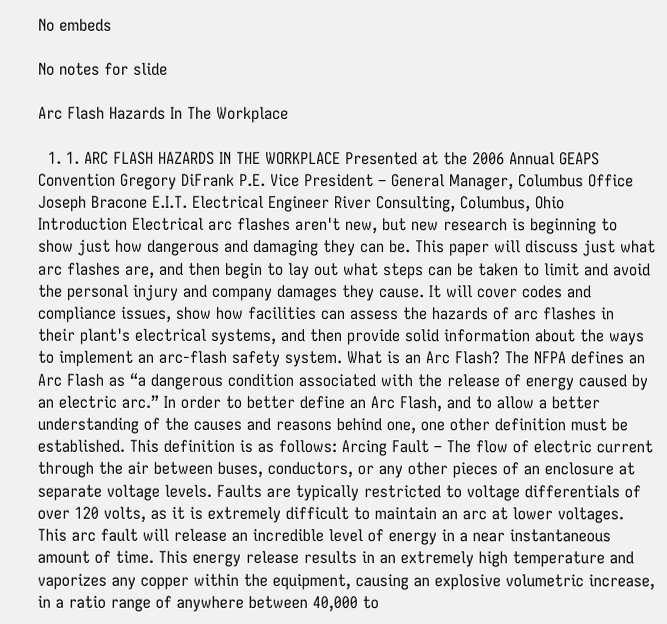No embeds

No notes for slide

Arc Flash Hazards In The Workplace

  1. 1. ARC FLASH HAZARDS IN THE WORKPLACE Presented at the 2006 Annual GEAPS Convention Gregory DiFrank P.E. Vice President – General Manager, Columbus Office Joseph Bracone E.I.T. Electrical Engineer River Consulting, Columbus, Ohio Introduction Electrical arc flashes aren't new, but new research is beginning to show just how dangerous and damaging they can be. This paper will discuss just what arc flashes are, and then begin to lay out what steps can be taken to limit and avoid the personal injury and company damages they cause. It will cover codes and compliance issues, show how facilities can assess the hazards of arc flashes in their plant's electrical systems, and then provide solid information about the ways to implement an arc-flash safety system. What is an Arc Flash? The NFPA defines an Arc Flash as “a dangerous condition associated with the release of energy caused by an electric arc.” In order to better define an Arc Flash, and to allow a better understanding of the causes and reasons behind one, one other definition must be established. This definition is as follows: Arcing Fault – The flow of electric current through the air between buses, conductors, or any other pieces of an enclosure at separate voltage levels. Faults are typically restricted to voltage differentials of over 120 volts, as it is extremely difficult to maintain an arc at lower voltages. This arc fault will release an incredible level of energy in a near instantaneous amount of time. This energy release results in an extremely high temperature and vaporizes any copper within the equipment, causing an explosive volumetric increase, in a ratio range of anywhere between 40,000 to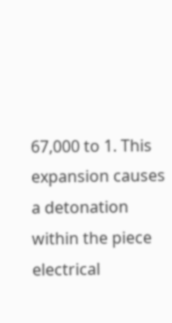67,000 to 1. This expansion causes a detonation within the piece electrical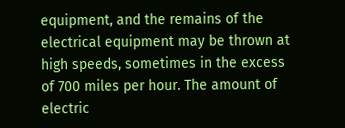equipment, and the remains of the electrical equipment may be thrown at high speeds, sometimes in the excess of 700 miles per hour. The amount of electric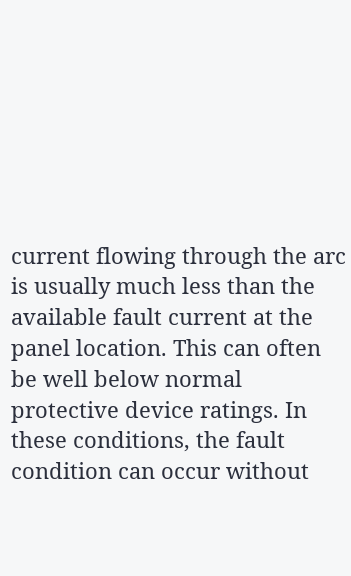current flowing through the arc is usually much less than the available fault current at the panel location. This can often be well below normal protective device ratings. In these conditions, the fault condition can occur without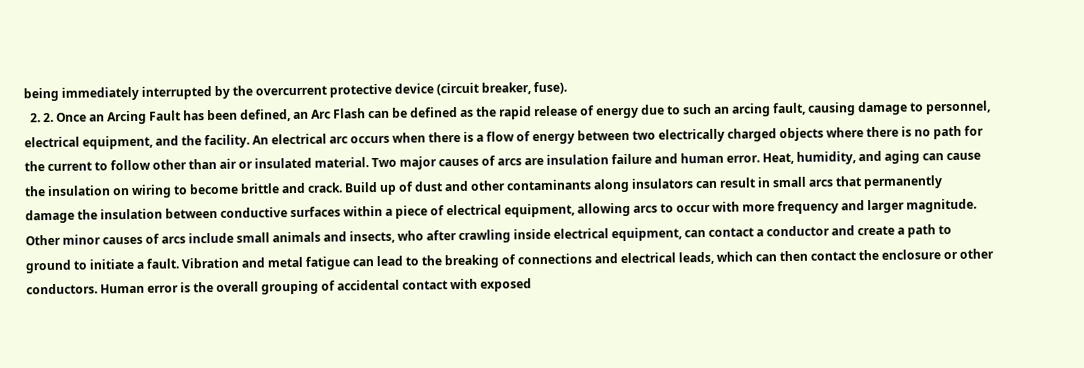being immediately interrupted by the overcurrent protective device (circuit breaker, fuse).
  2. 2. Once an Arcing Fault has been defined, an Arc Flash can be defined as the rapid release of energy due to such an arcing fault, causing damage to personnel, electrical equipment, and the facility. An electrical arc occurs when there is a flow of energy between two electrically charged objects where there is no path for the current to follow other than air or insulated material. Two major causes of arcs are insulation failure and human error. Heat, humidity, and aging can cause the insulation on wiring to become brittle and crack. Build up of dust and other contaminants along insulators can result in small arcs that permanently damage the insulation between conductive surfaces within a piece of electrical equipment, allowing arcs to occur with more frequency and larger magnitude. Other minor causes of arcs include small animals and insects, who after crawling inside electrical equipment, can contact a conductor and create a path to ground to initiate a fault. Vibration and metal fatigue can lead to the breaking of connections and electrical leads, which can then contact the enclosure or other conductors. Human error is the overall grouping of accidental contact with exposed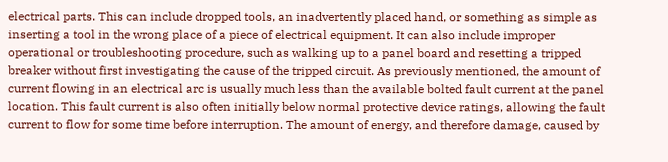electrical parts. This can include dropped tools, an inadvertently placed hand, or something as simple as inserting a tool in the wrong place of a piece of electrical equipment. It can also include improper operational or troubleshooting procedure, such as walking up to a panel board and resetting a tripped breaker without first investigating the cause of the tripped circuit. As previously mentioned, the amount of current flowing in an electrical arc is usually much less than the available bolted fault current at the panel location. This fault current is also often initially below normal protective device ratings, allowing the fault current to flow for some time before interruption. The amount of energy, and therefore damage, caused by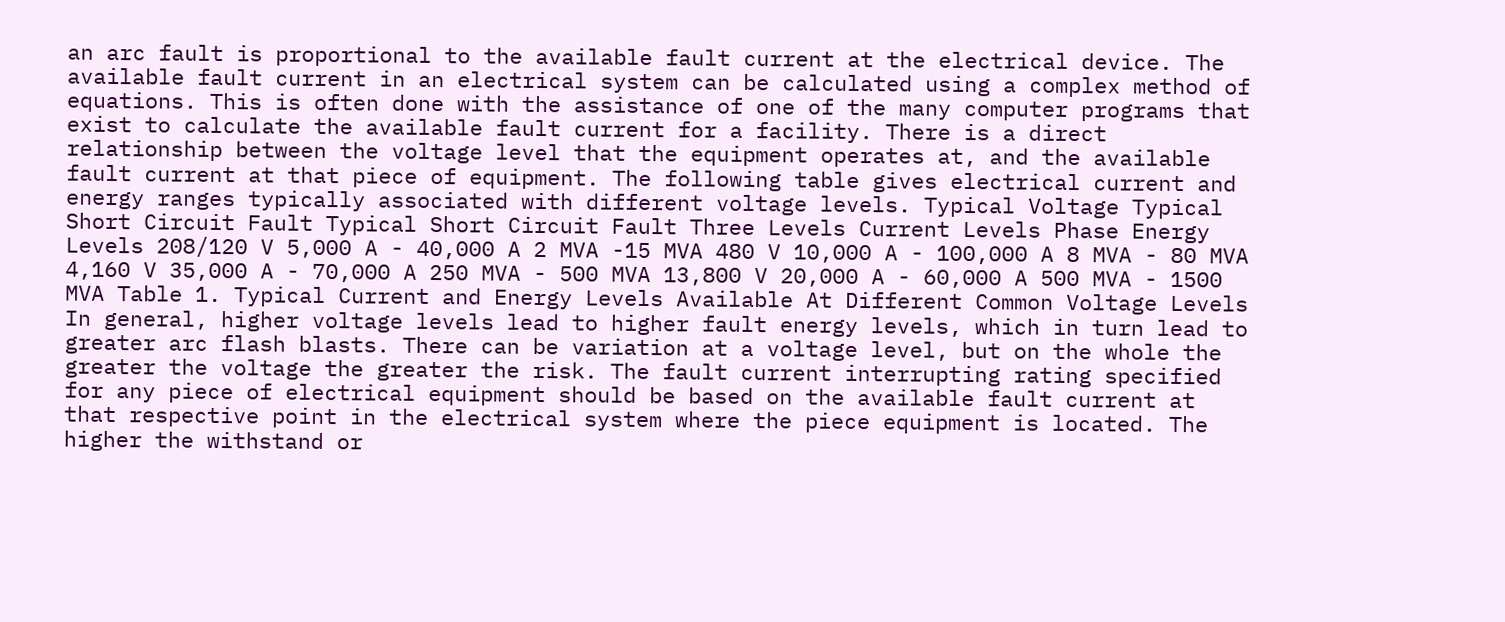an arc fault is proportional to the available fault current at the electrical device. The available fault current in an electrical system can be calculated using a complex method of equations. This is often done with the assistance of one of the many computer programs that exist to calculate the available fault current for a facility. There is a direct relationship between the voltage level that the equipment operates at, and the available fault current at that piece of equipment. The following table gives electrical current and energy ranges typically associated with different voltage levels. Typical Voltage Typical Short Circuit Fault Typical Short Circuit Fault Three Levels Current Levels Phase Energy Levels 208/120 V 5,000 A - 40,000 A 2 MVA -15 MVA 480 V 10,000 A - 100,000 A 8 MVA - 80 MVA 4,160 V 35,000 A - 70,000 A 250 MVA - 500 MVA 13,800 V 20,000 A - 60,000 A 500 MVA - 1500 MVA Table 1. Typical Current and Energy Levels Available At Different Common Voltage Levels In general, higher voltage levels lead to higher fault energy levels, which in turn lead to greater arc flash blasts. There can be variation at a voltage level, but on the whole the greater the voltage the greater the risk. The fault current interrupting rating specified for any piece of electrical equipment should be based on the available fault current at that respective point in the electrical system where the piece equipment is located. The higher the withstand or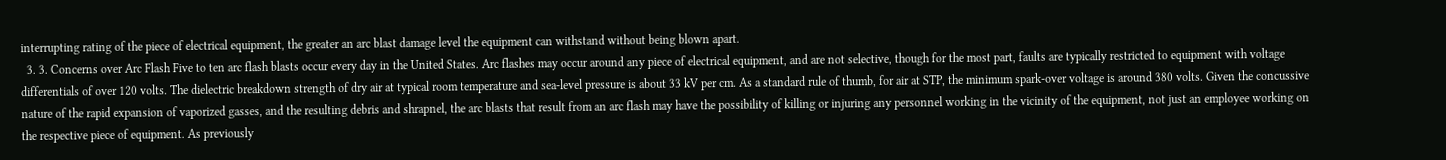interrupting rating of the piece of electrical equipment, the greater an arc blast damage level the equipment can withstand without being blown apart.
  3. 3. Concerns over Arc Flash Five to ten arc flash blasts occur every day in the United States. Arc flashes may occur around any piece of electrical equipment, and are not selective, though for the most part, faults are typically restricted to equipment with voltage differentials of over 120 volts. The dielectric breakdown strength of dry air at typical room temperature and sea-level pressure is about 33 kV per cm. As a standard rule of thumb, for air at STP, the minimum spark-over voltage is around 380 volts. Given the concussive nature of the rapid expansion of vaporized gasses, and the resulting debris and shrapnel, the arc blasts that result from an arc flash may have the possibility of killing or injuring any personnel working in the vicinity of the equipment, not just an employee working on the respective piece of equipment. As previously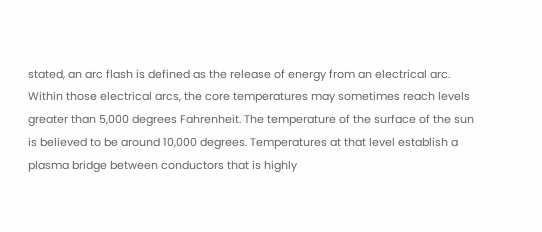stated, an arc flash is defined as the release of energy from an electrical arc. Within those electrical arcs, the core temperatures may sometimes reach levels greater than 5,000 degrees Fahrenheit. The temperature of the surface of the sun is believed to be around 10,000 degrees. Temperatures at that level establish a plasma bridge between conductors that is highly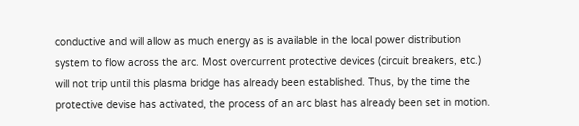conductive and will allow as much energy as is available in the local power distribution system to flow across the arc. Most overcurrent protective devices (circuit breakers, etc.) will not trip until this plasma bridge has already been established. Thus, by the time the protective devise has activated, the process of an arc blast has already been set in motion.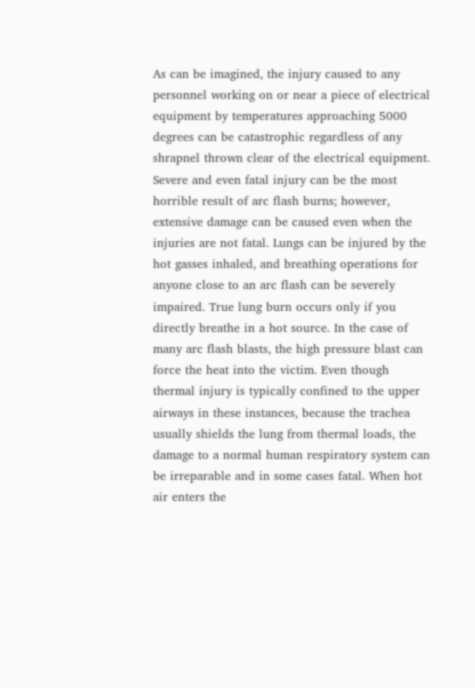As can be imagined, the injury caused to any personnel working on or near a piece of electrical equipment by temperatures approaching 5000 degrees can be catastrophic regardless of any shrapnel thrown clear of the electrical equipment. Severe and even fatal injury can be the most horrible result of arc flash burns; however, extensive damage can be caused even when the injuries are not fatal. Lungs can be injured by the hot gasses inhaled, and breathing operations for anyone close to an arc flash can be severely impaired. True lung burn occurs only if you directly breathe in a hot source. In the case of many arc flash blasts, the high pressure blast can force the heat into the victim. Even though thermal injury is typically confined to the upper airways in these instances, because the trachea usually shields the lung from thermal loads, the damage to a normal human respiratory system can be irreparable and in some cases fatal. When hot air enters the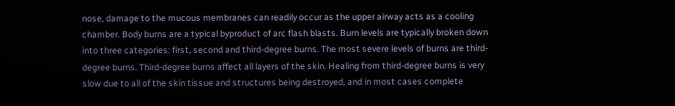nose, damage to the mucous membranes can readily occur as the upper airway acts as a cooling chamber. Body burns are a typical byproduct of arc flash blasts. Burn levels are typically broken down into three categories: first, second and third-degree burns. The most severe levels of burns are third- degree burns. Third-degree burns affect all layers of the skin. Healing from third-degree burns is very slow due to all of the skin tissue and structures being destroyed, and in most cases complete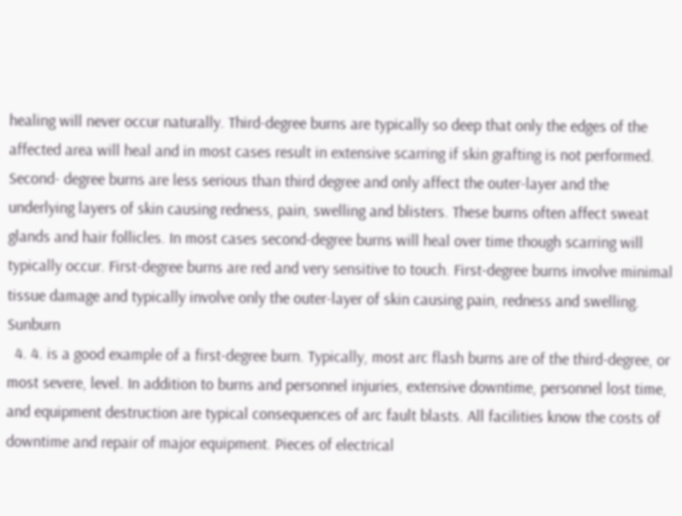healing will never occur naturally. Third-degree burns are typically so deep that only the edges of the affected area will heal and in most cases result in extensive scarring if skin grafting is not performed. Second- degree burns are less serious than third degree and only affect the outer-layer and the underlying layers of skin causing redness, pain, swelling and blisters. These burns often affect sweat glands and hair follicles. In most cases second-degree burns will heal over time though scarring will typically occur. First-degree burns are red and very sensitive to touch. First-degree burns involve minimal tissue damage and typically involve only the outer-layer of skin causing pain, redness and swelling. Sunburn
  4. 4. is a good example of a first-degree burn. Typically, most arc flash burns are of the third-degree, or most severe, level. In addition to burns and personnel injuries, extensive downtime, personnel lost time, and equipment destruction are typical consequences of arc fault blasts. All facilities know the costs of downtime and repair of major equipment. Pieces of electrical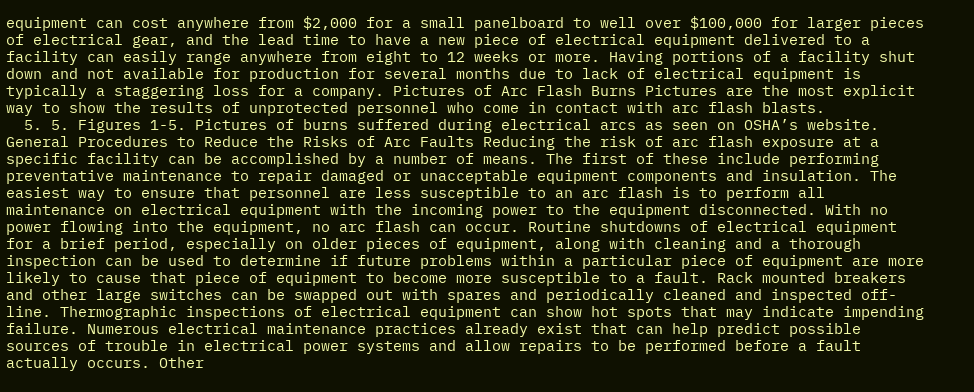equipment can cost anywhere from $2,000 for a small panelboard to well over $100,000 for larger pieces of electrical gear, and the lead time to have a new piece of electrical equipment delivered to a facility can easily range anywhere from eight to 12 weeks or more. Having portions of a facility shut down and not available for production for several months due to lack of electrical equipment is typically a staggering loss for a company. Pictures of Arc Flash Burns Pictures are the most explicit way to show the results of unprotected personnel who come in contact with arc flash blasts.
  5. 5. Figures 1-5. Pictures of burns suffered during electrical arcs as seen on OSHA’s website. General Procedures to Reduce the Risks of Arc Faults Reducing the risk of arc flash exposure at a specific facility can be accomplished by a number of means. The first of these include performing preventative maintenance to repair damaged or unacceptable equipment components and insulation. The easiest way to ensure that personnel are less susceptible to an arc flash is to perform all maintenance on electrical equipment with the incoming power to the equipment disconnected. With no power flowing into the equipment, no arc flash can occur. Routine shutdowns of electrical equipment for a brief period, especially on older pieces of equipment, along with cleaning and a thorough inspection can be used to determine if future problems within a particular piece of equipment are more likely to cause that piece of equipment to become more susceptible to a fault. Rack mounted breakers and other large switches can be swapped out with spares and periodically cleaned and inspected off-line. Thermographic inspections of electrical equipment can show hot spots that may indicate impending failure. Numerous electrical maintenance practices already exist that can help predict possible sources of trouble in electrical power systems and allow repairs to be performed before a fault actually occurs. Other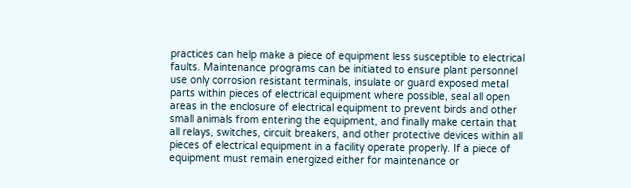practices can help make a piece of equipment less susceptible to electrical faults. Maintenance programs can be initiated to ensure plant personnel use only corrosion resistant terminals, insulate or guard exposed metal parts within pieces of electrical equipment where possible, seal all open areas in the enclosure of electrical equipment to prevent birds and other small animals from entering the equipment, and finally make certain that all relays, switches, circuit breakers, and other protective devices within all pieces of electrical equipment in a facility operate properly. If a piece of equipment must remain energized either for maintenance or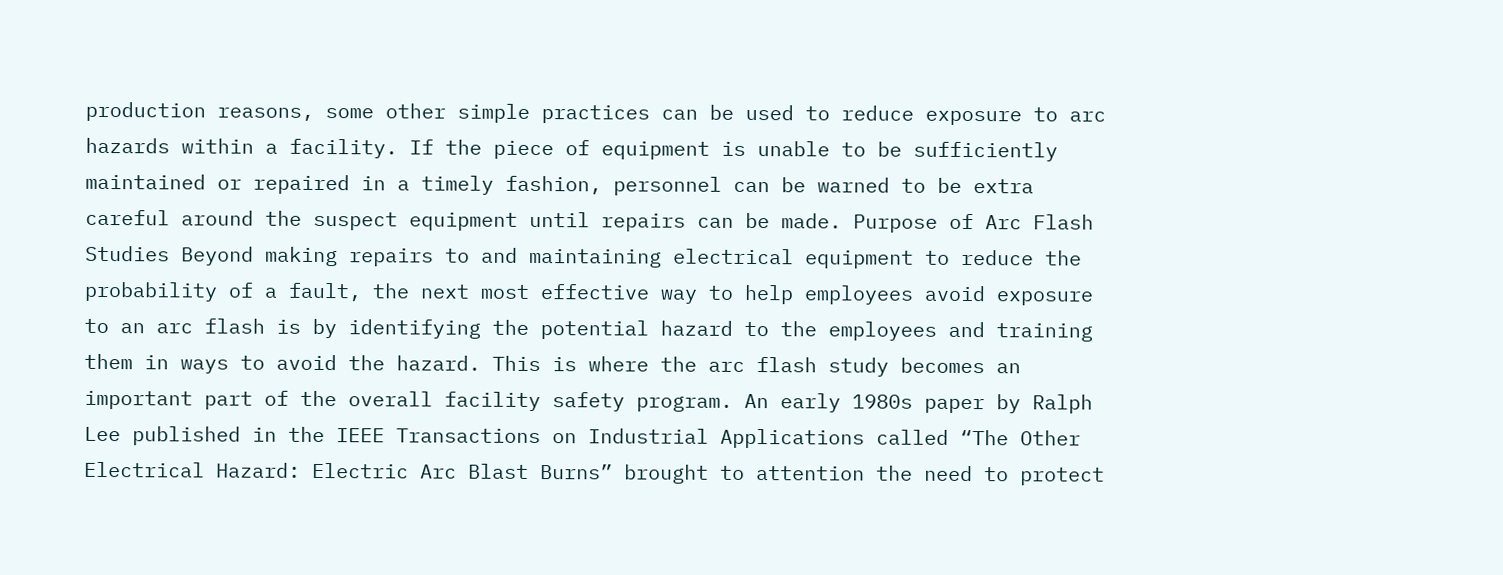production reasons, some other simple practices can be used to reduce exposure to arc hazards within a facility. If the piece of equipment is unable to be sufficiently maintained or repaired in a timely fashion, personnel can be warned to be extra careful around the suspect equipment until repairs can be made. Purpose of Arc Flash Studies Beyond making repairs to and maintaining electrical equipment to reduce the probability of a fault, the next most effective way to help employees avoid exposure to an arc flash is by identifying the potential hazard to the employees and training them in ways to avoid the hazard. This is where the arc flash study becomes an important part of the overall facility safety program. An early 1980s paper by Ralph Lee published in the IEEE Transactions on Industrial Applications called “The Other Electrical Hazard: Electric Arc Blast Burns” brought to attention the need to protect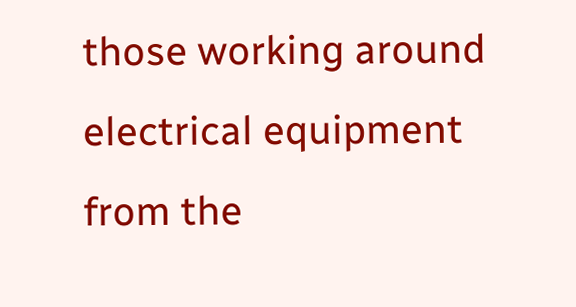those working around electrical equipment from the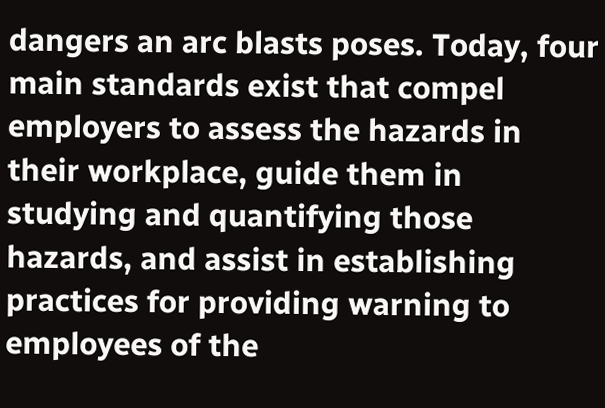dangers an arc blasts poses. Today, four main standards exist that compel employers to assess the hazards in their workplace, guide them in studying and quantifying those hazards, and assist in establishing practices for providing warning to employees of the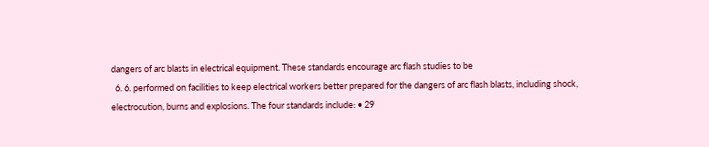dangers of arc blasts in electrical equipment. These standards encourage arc flash studies to be
  6. 6. performed on facilities to keep electrical workers better prepared for the dangers of arc flash blasts, including shock, electrocution, burns and explosions. The four standards include: • 29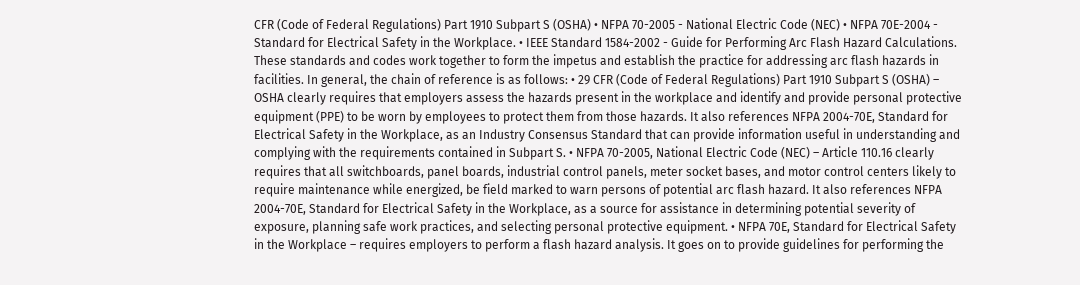CFR (Code of Federal Regulations) Part 1910 Subpart S (OSHA) • NFPA 70-2005 - National Electric Code (NEC) • NFPA 70E-2004 - Standard for Electrical Safety in the Workplace. • IEEE Standard 1584-2002 - Guide for Performing Arc Flash Hazard Calculations. These standards and codes work together to form the impetus and establish the practice for addressing arc flash hazards in facilities. In general, the chain of reference is as follows: • 29 CFR (Code of Federal Regulations) Part 1910 Subpart S (OSHA) – OSHA clearly requires that employers assess the hazards present in the workplace and identify and provide personal protective equipment (PPE) to be worn by employees to protect them from those hazards. It also references NFPA 2004-70E, Standard for Electrical Safety in the Workplace, as an Industry Consensus Standard that can provide information useful in understanding and complying with the requirements contained in Subpart S. • NFPA 70-2005, National Electric Code (NEC) – Article 110.16 clearly requires that all switchboards, panel boards, industrial control panels, meter socket bases, and motor control centers likely to require maintenance while energized, be field marked to warn persons of potential arc flash hazard. It also references NFPA 2004-70E, Standard for Electrical Safety in the Workplace, as a source for assistance in determining potential severity of exposure, planning safe work practices, and selecting personal protective equipment. • NFPA 70E, Standard for Electrical Safety in the Workplace – requires employers to perform a flash hazard analysis. It goes on to provide guidelines for performing the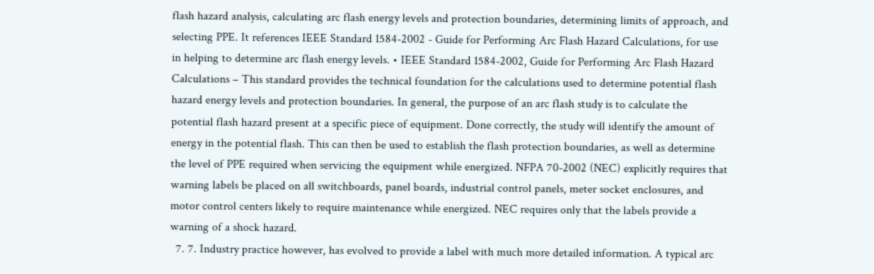flash hazard analysis, calculating arc flash energy levels and protection boundaries, determining limits of approach, and selecting PPE. It references IEEE Standard 1584-2002 - Guide for Performing Arc Flash Hazard Calculations, for use in helping to determine arc flash energy levels. • IEEE Standard 1584-2002, Guide for Performing Arc Flash Hazard Calculations – This standard provides the technical foundation for the calculations used to determine potential flash hazard energy levels and protection boundaries. In general, the purpose of an arc flash study is to calculate the potential flash hazard present at a specific piece of equipment. Done correctly, the study will identify the amount of energy in the potential flash. This can then be used to establish the flash protection boundaries, as well as determine the level of PPE required when servicing the equipment while energized. NFPA 70-2002 (NEC) explicitly requires that warning labels be placed on all switchboards, panel boards, industrial control panels, meter socket enclosures, and motor control centers likely to require maintenance while energized. NEC requires only that the labels provide a warning of a shock hazard.
  7. 7. Industry practice however, has evolved to provide a label with much more detailed information. A typical arc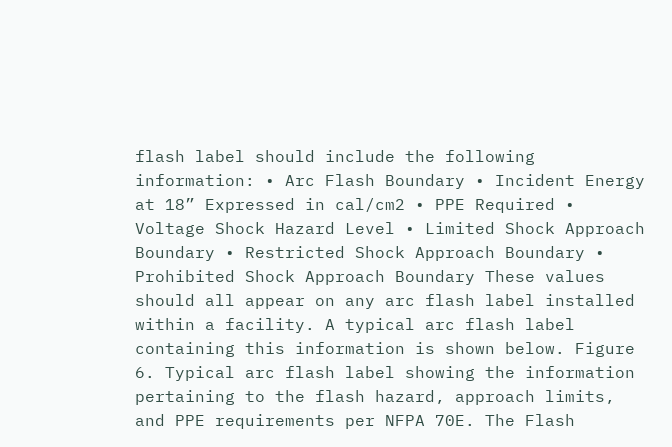flash label should include the following information: • Arc Flash Boundary • Incident Energy at 18” Expressed in cal/cm2 • PPE Required • Voltage Shock Hazard Level • Limited Shock Approach Boundary • Restricted Shock Approach Boundary • Prohibited Shock Approach Boundary These values should all appear on any arc flash label installed within a facility. A typical arc flash label containing this information is shown below. Figure 6. Typical arc flash label showing the information pertaining to the flash hazard, approach limits, and PPE requirements per NFPA 70E. The Flash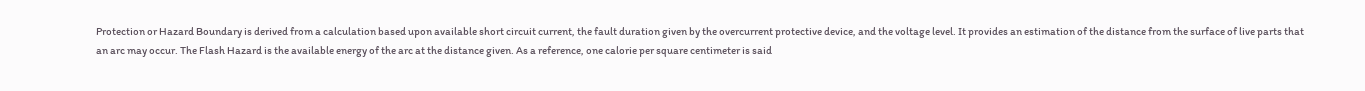Protection or Hazard Boundary is derived from a calculation based upon available short circuit current, the fault duration given by the overcurrent protective device, and the voltage level. It provides an estimation of the distance from the surface of live parts that an arc may occur. The Flash Hazard is the available energy of the arc at the distance given. As a reference, one calorie per square centimeter is said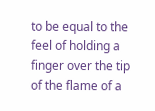to be equal to the feel of holding a finger over the tip of the flame of a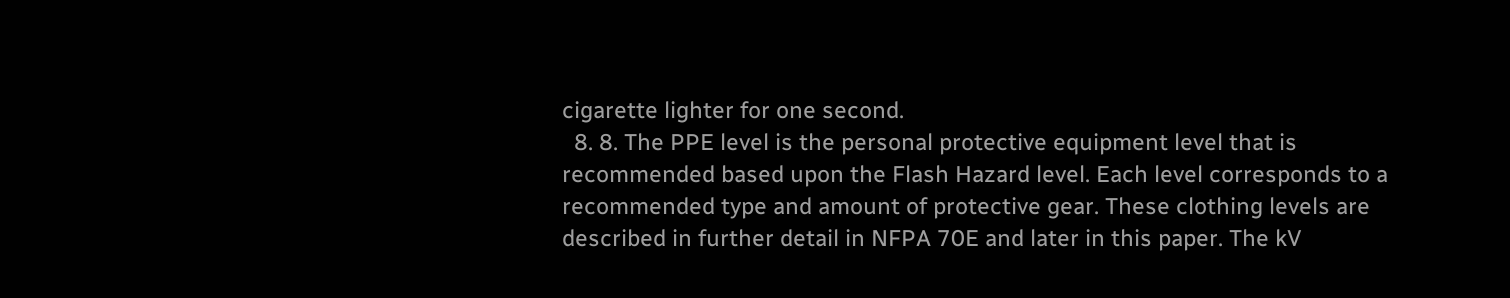cigarette lighter for one second.
  8. 8. The PPE level is the personal protective equipment level that is recommended based upon the Flash Hazard level. Each level corresponds to a recommended type and amount of protective gear. These clothing levels are described in further detail in NFPA 70E and later in this paper. The kV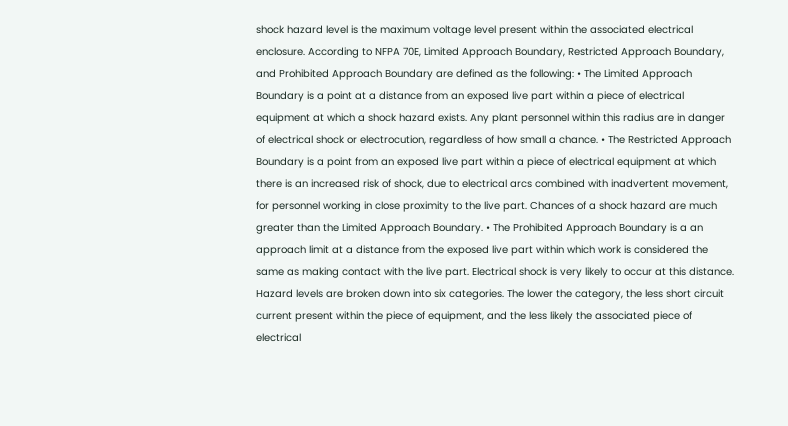shock hazard level is the maximum voltage level present within the associated electrical enclosure. According to NFPA 70E, Limited Approach Boundary, Restricted Approach Boundary, and Prohibited Approach Boundary are defined as the following: • The Limited Approach Boundary is a point at a distance from an exposed live part within a piece of electrical equipment at which a shock hazard exists. Any plant personnel within this radius are in danger of electrical shock or electrocution, regardless of how small a chance. • The Restricted Approach Boundary is a point from an exposed live part within a piece of electrical equipment at which there is an increased risk of shock, due to electrical arcs combined with inadvertent movement, for personnel working in close proximity to the live part. Chances of a shock hazard are much greater than the Limited Approach Boundary. • The Prohibited Approach Boundary is a an approach limit at a distance from the exposed live part within which work is considered the same as making contact with the live part. Electrical shock is very likely to occur at this distance. Hazard levels are broken down into six categories. The lower the category, the less short circuit current present within the piece of equipment, and the less likely the associated piece of electrical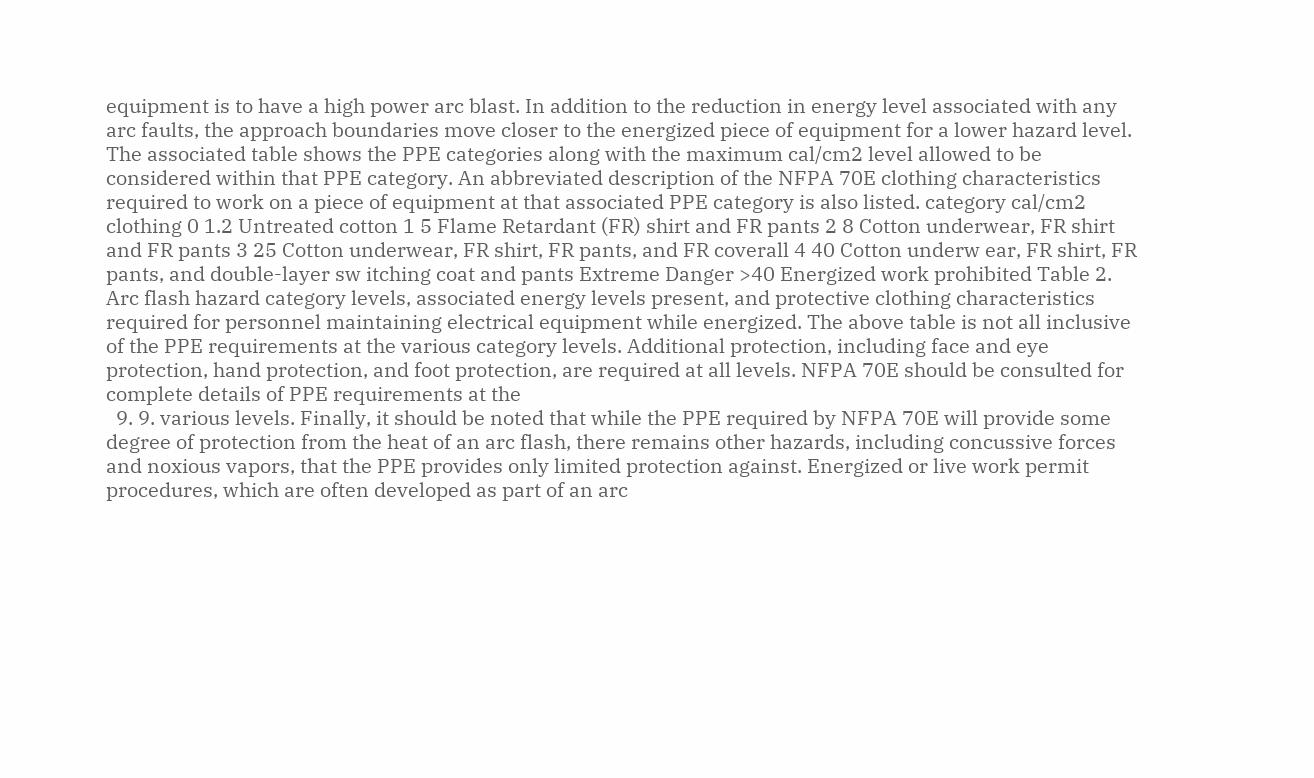equipment is to have a high power arc blast. In addition to the reduction in energy level associated with any arc faults, the approach boundaries move closer to the energized piece of equipment for a lower hazard level. The associated table shows the PPE categories along with the maximum cal/cm2 level allowed to be considered within that PPE category. An abbreviated description of the NFPA 70E clothing characteristics required to work on a piece of equipment at that associated PPE category is also listed. category cal/cm2 clothing 0 1.2 Untreated cotton 1 5 Flame Retardant (FR) shirt and FR pants 2 8 Cotton underwear, FR shirt and FR pants 3 25 Cotton underwear, FR shirt, FR pants, and FR coverall 4 40 Cotton underw ear, FR shirt, FR pants, and double-layer sw itching coat and pants Extreme Danger >40 Energized work prohibited Table 2. Arc flash hazard category levels, associated energy levels present, and protective clothing characteristics required for personnel maintaining electrical equipment while energized. The above table is not all inclusive of the PPE requirements at the various category levels. Additional protection, including face and eye protection, hand protection, and foot protection, are required at all levels. NFPA 70E should be consulted for complete details of PPE requirements at the
  9. 9. various levels. Finally, it should be noted that while the PPE required by NFPA 70E will provide some degree of protection from the heat of an arc flash, there remains other hazards, including concussive forces and noxious vapors, that the PPE provides only limited protection against. Energized or live work permit procedures, which are often developed as part of an arc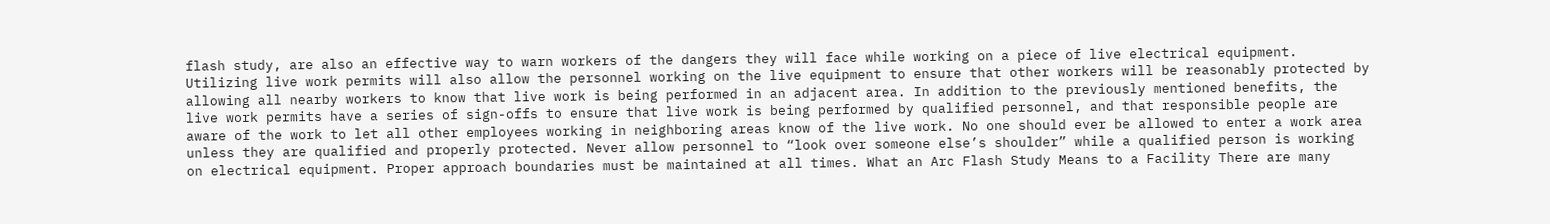flash study, are also an effective way to warn workers of the dangers they will face while working on a piece of live electrical equipment. Utilizing live work permits will also allow the personnel working on the live equipment to ensure that other workers will be reasonably protected by allowing all nearby workers to know that live work is being performed in an adjacent area. In addition to the previously mentioned benefits, the live work permits have a series of sign-offs to ensure that live work is being performed by qualified personnel, and that responsible people are aware of the work to let all other employees working in neighboring areas know of the live work. No one should ever be allowed to enter a work area unless they are qualified and properly protected. Never allow personnel to “look over someone else’s shoulder” while a qualified person is working on electrical equipment. Proper approach boundaries must be maintained at all times. What an Arc Flash Study Means to a Facility There are many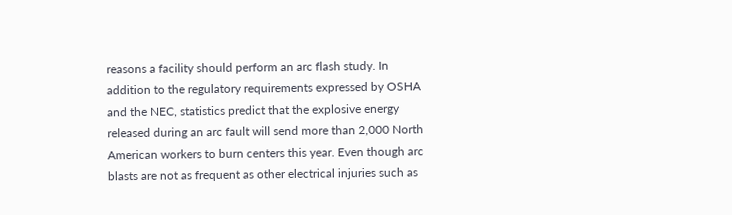reasons a facility should perform an arc flash study. In addition to the regulatory requirements expressed by OSHA and the NEC, statistics predict that the explosive energy released during an arc fault will send more than 2,000 North American workers to burn centers this year. Even though arc blasts are not as frequent as other electrical injuries such as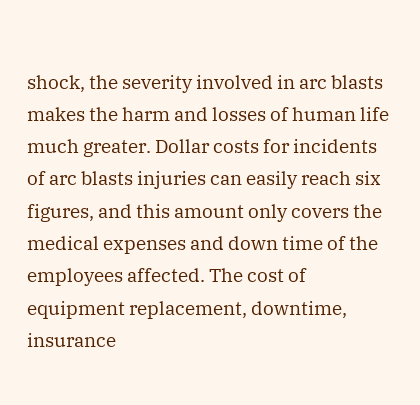shock, the severity involved in arc blasts makes the harm and losses of human life much greater. Dollar costs for incidents of arc blasts injuries can easily reach six figures, and this amount only covers the medical expenses and down time of the employees affected. The cost of equipment replacement, downtime, insurance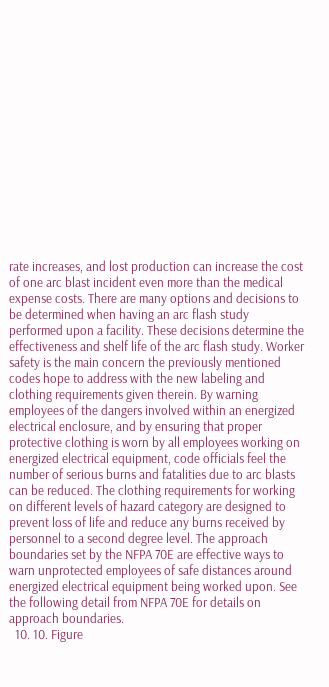rate increases, and lost production can increase the cost of one arc blast incident even more than the medical expense costs. There are many options and decisions to be determined when having an arc flash study performed upon a facility. These decisions determine the effectiveness and shelf life of the arc flash study. Worker safety is the main concern the previously mentioned codes hope to address with the new labeling and clothing requirements given therein. By warning employees of the dangers involved within an energized electrical enclosure, and by ensuring that proper protective clothing is worn by all employees working on energized electrical equipment, code officials feel the number of serious burns and fatalities due to arc blasts can be reduced. The clothing requirements for working on different levels of hazard category are designed to prevent loss of life and reduce any burns received by personnel to a second degree level. The approach boundaries set by the NFPA 70E are effective ways to warn unprotected employees of safe distances around energized electrical equipment being worked upon. See the following detail from NFPA 70E for details on approach boundaries.
  10. 10. Figure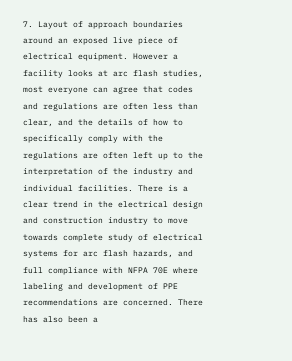7. Layout of approach boundaries around an exposed live piece of electrical equipment. However a facility looks at arc flash studies, most everyone can agree that codes and regulations are often less than clear, and the details of how to specifically comply with the regulations are often left up to the interpretation of the industry and individual facilities. There is a clear trend in the electrical design and construction industry to move towards complete study of electrical systems for arc flash hazards, and full compliance with NFPA 70E where labeling and development of PPE recommendations are concerned. There has also been a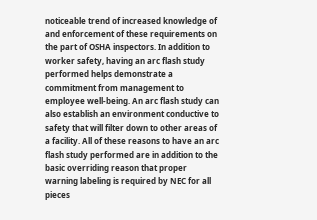noticeable trend of increased knowledge of and enforcement of these requirements on the part of OSHA inspectors. In addition to worker safety, having an arc flash study performed helps demonstrate a commitment from management to employee well-being. An arc flash study can also establish an environment conductive to safety that will filter down to other areas of a facility. All of these reasons to have an arc flash study performed are in addition to the basic overriding reason that proper warning labeling is required by NEC for all pieces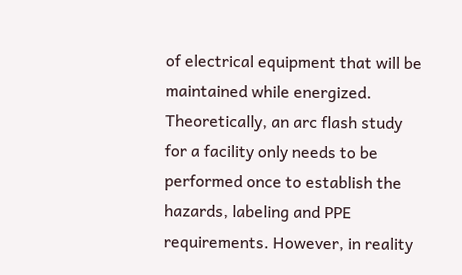of electrical equipment that will be maintained while energized. Theoretically, an arc flash study for a facility only needs to be performed once to establish the hazards, labeling and PPE requirements. However, in reality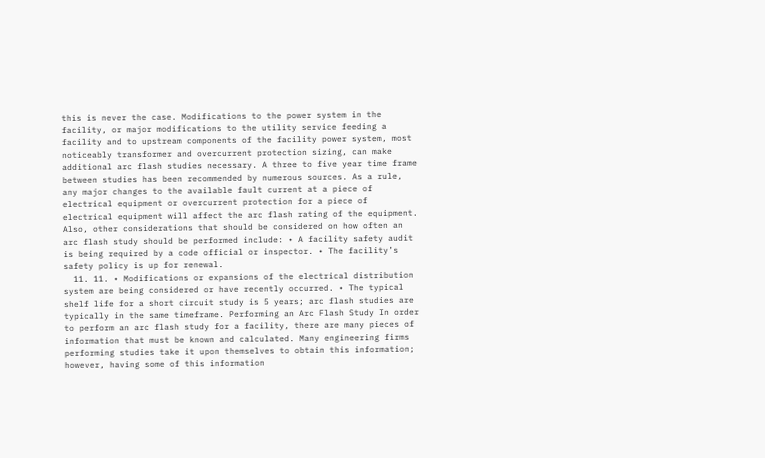this is never the case. Modifications to the power system in the facility, or major modifications to the utility service feeding a facility and to upstream components of the facility power system, most noticeably transformer and overcurrent protection sizing, can make additional arc flash studies necessary. A three to five year time frame between studies has been recommended by numerous sources. As a rule, any major changes to the available fault current at a piece of electrical equipment or overcurrent protection for a piece of electrical equipment will affect the arc flash rating of the equipment. Also, other considerations that should be considered on how often an arc flash study should be performed include: • A facility safety audit is being required by a code official or inspector. • The facility’s safety policy is up for renewal.
  11. 11. • Modifications or expansions of the electrical distribution system are being considered or have recently occurred. • The typical shelf life for a short circuit study is 5 years; arc flash studies are typically in the same timeframe. Performing an Arc Flash Study In order to perform an arc flash study for a facility, there are many pieces of information that must be known and calculated. Many engineering firms performing studies take it upon themselves to obtain this information; however, having some of this information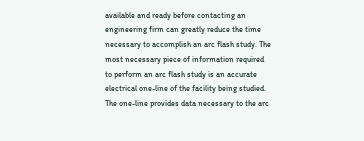available and ready before contacting an engineering firm can greatly reduce the time necessary to accomplish an arc flash study. The most necessary piece of information required to perform an arc flash study is an accurate electrical one-line of the facility being studied. The one-line provides data necessary to the arc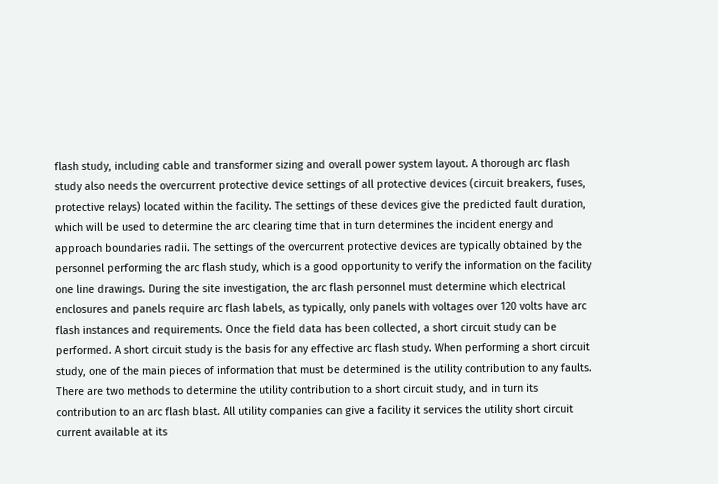flash study, including cable and transformer sizing and overall power system layout. A thorough arc flash study also needs the overcurrent protective device settings of all protective devices (circuit breakers, fuses, protective relays) located within the facility. The settings of these devices give the predicted fault duration, which will be used to determine the arc clearing time that in turn determines the incident energy and approach boundaries radii. The settings of the overcurrent protective devices are typically obtained by the personnel performing the arc flash study, which is a good opportunity to verify the information on the facility one line drawings. During the site investigation, the arc flash personnel must determine which electrical enclosures and panels require arc flash labels, as typically, only panels with voltages over 120 volts have arc flash instances and requirements. Once the field data has been collected, a short circuit study can be performed. A short circuit study is the basis for any effective arc flash study. When performing a short circuit study, one of the main pieces of information that must be determined is the utility contribution to any faults. There are two methods to determine the utility contribution to a short circuit study, and in turn its contribution to an arc flash blast. All utility companies can give a facility it services the utility short circuit current available at its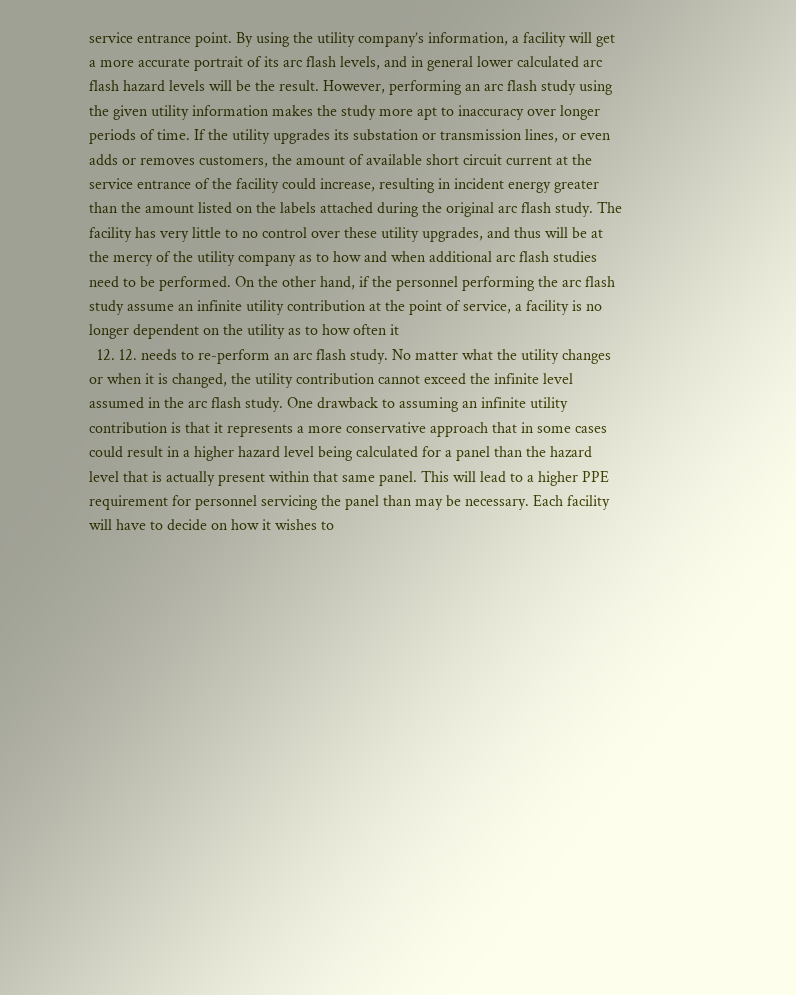service entrance point. By using the utility company’s information, a facility will get a more accurate portrait of its arc flash levels, and in general lower calculated arc flash hazard levels will be the result. However, performing an arc flash study using the given utility information makes the study more apt to inaccuracy over longer periods of time. If the utility upgrades its substation or transmission lines, or even adds or removes customers, the amount of available short circuit current at the service entrance of the facility could increase, resulting in incident energy greater than the amount listed on the labels attached during the original arc flash study. The facility has very little to no control over these utility upgrades, and thus will be at the mercy of the utility company as to how and when additional arc flash studies need to be performed. On the other hand, if the personnel performing the arc flash study assume an infinite utility contribution at the point of service, a facility is no longer dependent on the utility as to how often it
  12. 12. needs to re-perform an arc flash study. No matter what the utility changes or when it is changed, the utility contribution cannot exceed the infinite level assumed in the arc flash study. One drawback to assuming an infinite utility contribution is that it represents a more conservative approach that in some cases could result in a higher hazard level being calculated for a panel than the hazard level that is actually present within that same panel. This will lead to a higher PPE requirement for personnel servicing the panel than may be necessary. Each facility will have to decide on how it wishes to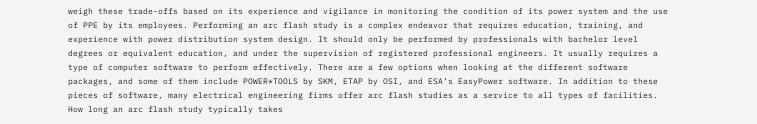weigh these trade-offs based on its experience and vigilance in monitoring the condition of its power system and the use of PPE by its employees. Performing an arc flash study is a complex endeavor that requires education, training, and experience with power distribution system design. It should only be performed by professionals with bachelor level degrees or equivalent education, and under the supervision of registered professional engineers. It usually requires a type of computer software to perform effectively. There are a few options when looking at the different software packages, and some of them include POWER*TOOLS by SKM, ETAP by OSI, and ESA’s EasyPower software. In addition to these pieces of software, many electrical engineering firms offer arc flash studies as a service to all types of facilities. How long an arc flash study typically takes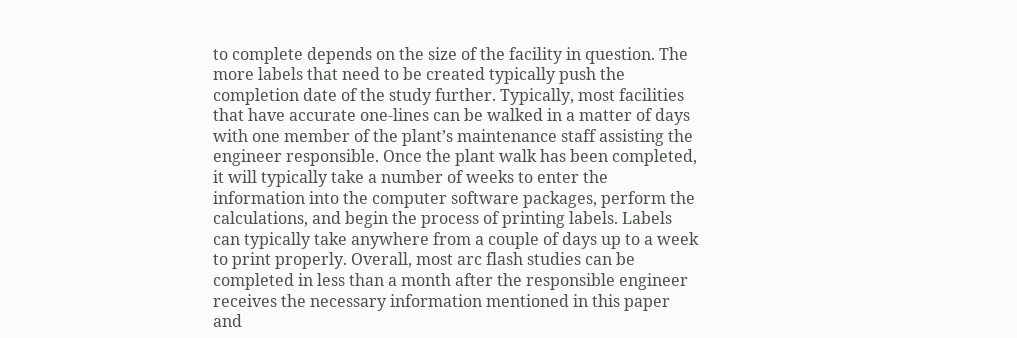to complete depends on the size of the facility in question. The more labels that need to be created typically push the completion date of the study further. Typically, most facilities that have accurate one-lines can be walked in a matter of days with one member of the plant’s maintenance staff assisting the engineer responsible. Once the plant walk has been completed, it will typically take a number of weeks to enter the information into the computer software packages, perform the calculations, and begin the process of printing labels. Labels can typically take anywhere from a couple of days up to a week to print properly. Overall, most arc flash studies can be completed in less than a month after the responsible engineer receives the necessary information mentioned in this paper and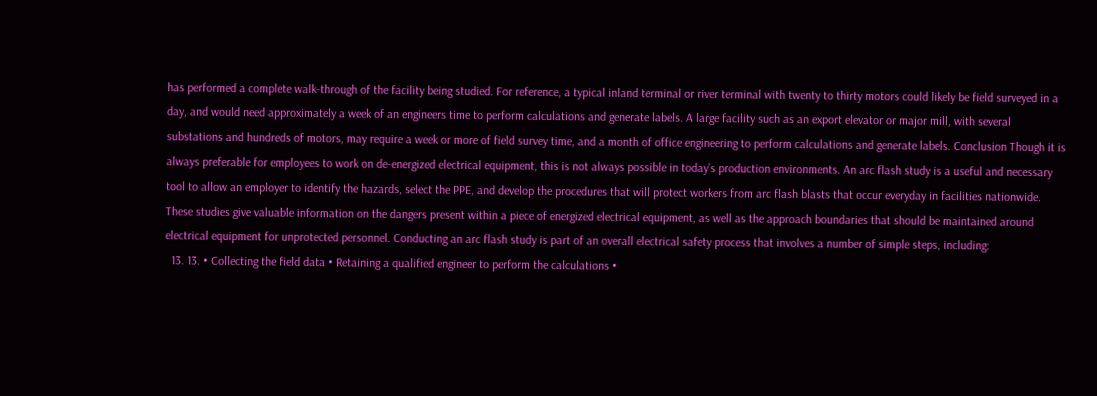has performed a complete walk-through of the facility being studied. For reference, a typical inland terminal or river terminal with twenty to thirty motors could likely be field surveyed in a day, and would need approximately a week of an engineers time to perform calculations and generate labels. A large facility such as an export elevator or major mill, with several substations and hundreds of motors, may require a week or more of field survey time, and a month of office engineering to perform calculations and generate labels. Conclusion Though it is always preferable for employees to work on de-energized electrical equipment, this is not always possible in today’s production environments. An arc flash study is a useful and necessary tool to allow an employer to identify the hazards, select the PPE, and develop the procedures that will protect workers from arc flash blasts that occur everyday in facilities nationwide. These studies give valuable information on the dangers present within a piece of energized electrical equipment, as well as the approach boundaries that should be maintained around electrical equipment for unprotected personnel. Conducting an arc flash study is part of an overall electrical safety process that involves a number of simple steps, including:
  13. 13. • Collecting the field data • Retaining a qualified engineer to perform the calculations •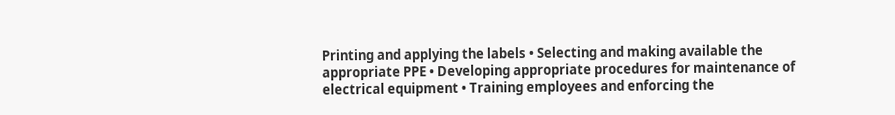Printing and applying the labels • Selecting and making available the appropriate PPE • Developing appropriate procedures for maintenance of electrical equipment • Training employees and enforcing the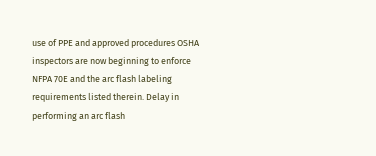use of PPE and approved procedures OSHA inspectors are now beginning to enforce NFPA 70E and the arc flash labeling requirements listed therein. Delay in performing an arc flash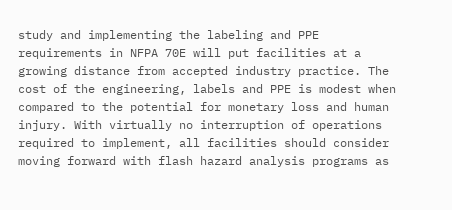study and implementing the labeling and PPE requirements in NFPA 70E will put facilities at a growing distance from accepted industry practice. The cost of the engineering, labels and PPE is modest when compared to the potential for monetary loss and human injury. With virtually no interruption of operations required to implement, all facilities should consider moving forward with flash hazard analysis programs as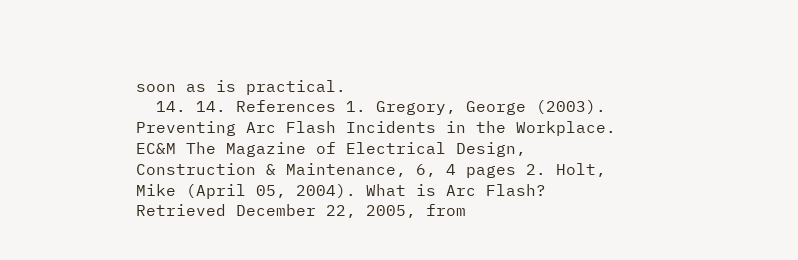soon as is practical.
  14. 14. References 1. Gregory, George (2003). Preventing Arc Flash Incidents in the Workplace. EC&M The Magazine of Electrical Design, Construction & Maintenance, 6, 4 pages 2. Holt, Mike (April 05, 2004). What is Arc Flash? Retrieved December 22, 2005, from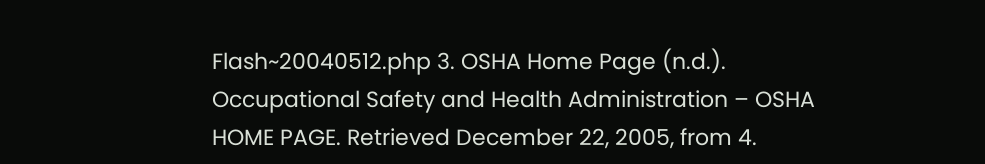Flash~20040512.php 3. OSHA Home Page (n.d.). Occupational Safety and Health Administration – OSHA HOME PAGE. Retrieved December 22, 2005, from 4.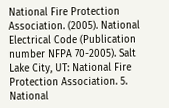National Fire Protection Association. (2005). National Electrical Code (Publication number NFPA 70-2005). Salt Lake City, UT: National Fire Protection Association. 5. National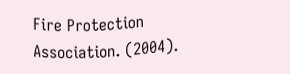Fire Protection Association. (2004).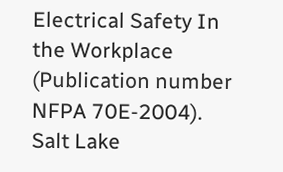Electrical Safety In the Workplace (Publication number NFPA 70E-2004). Salt Lake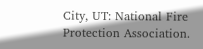City, UT: National Fire Protection Association.